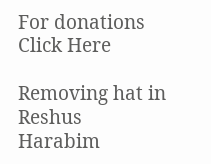For donations Click Here

Removing hat in Reshus Harabim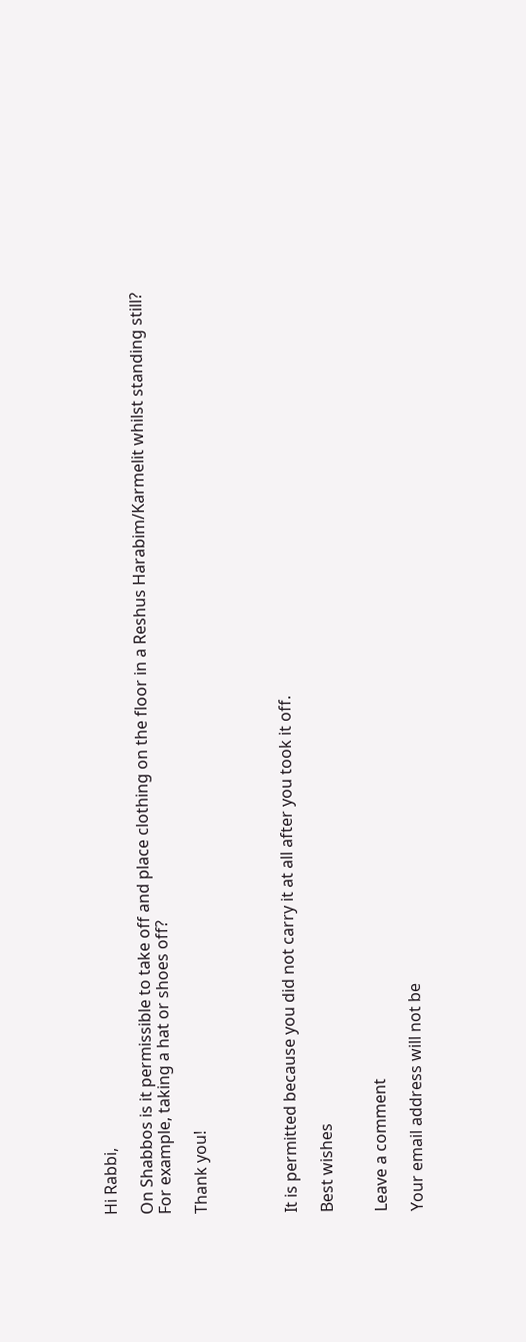Hi Rabbi,

On Shabbos is it permissible to take off and place clothing on the floor in a Reshus Harabim/Karmelit whilst standing still? For example, taking a hat or shoes off?

Thank you!




It is permitted because you did not carry it at all after you took it off.

Best wishes


Leave a comment

Your email address will not be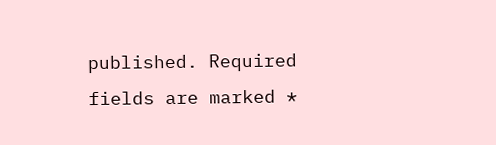published. Required fields are marked *